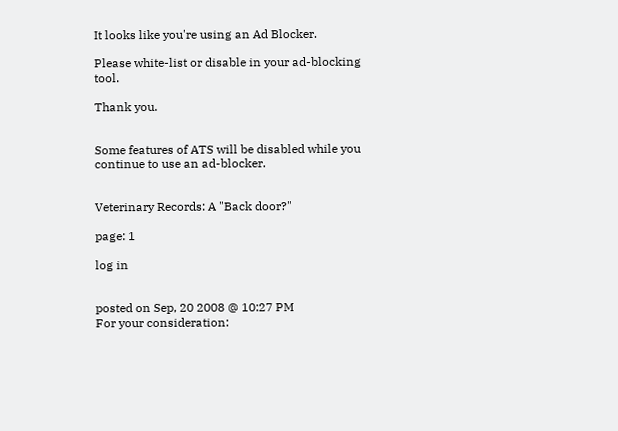It looks like you're using an Ad Blocker.

Please white-list or disable in your ad-blocking tool.

Thank you.


Some features of ATS will be disabled while you continue to use an ad-blocker.


Veterinary Records: A "Back door?"

page: 1

log in


posted on Sep, 20 2008 @ 10:27 PM
For your consideration: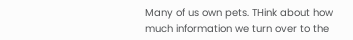Many of us own pets. THink about how much information we turn over to the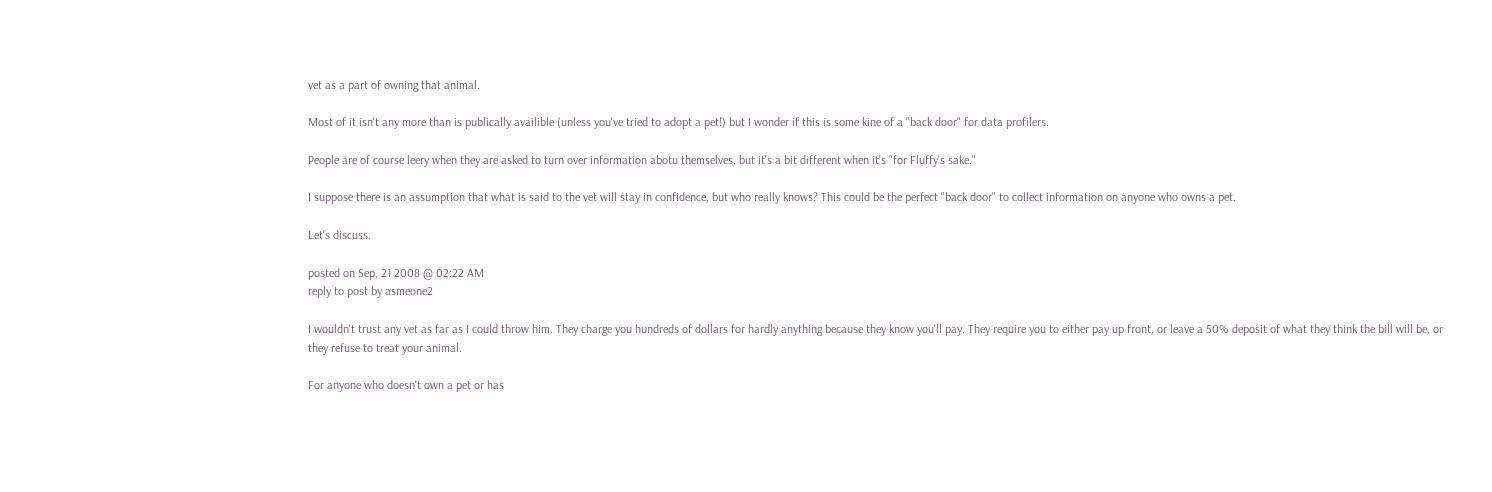vet as a part of owning that animal.

Most of it isn't any more than is publically availible (unless you've tried to adopt a pet!) but I wonder if this is some kine of a "back door" for data profilers.

People are of course leery when they are asked to turn over information abotu themselves, but it's a bit different when it's "for Fluffy's sake."

I suppose there is an assumption that what is said to the vet will stay in confidence, but who really knows? This could be the perfect "back door" to collect information on anyone who owns a pet.

Let's discuss.

posted on Sep, 21 2008 @ 02:22 AM
reply to post by asmeone2

I wouldn't trust any vet as far as I could throw him. They charge you hundreds of dollars for hardly anything because they know you'll pay. They require you to either pay up front, or leave a 50% deposit of what they think the bill will be, or they refuse to treat your animal.

For anyone who doesn't own a pet or has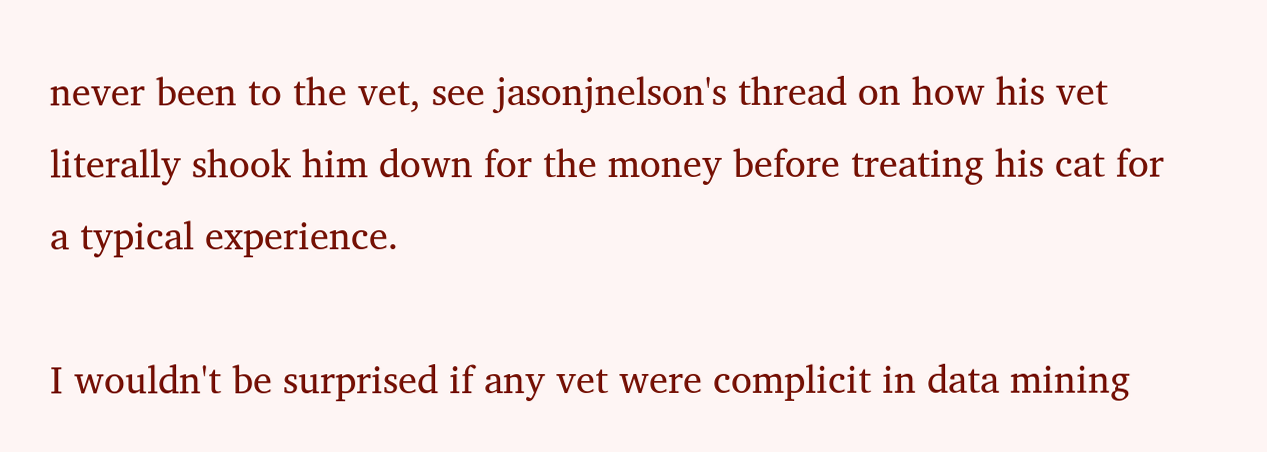never been to the vet, see jasonjnelson's thread on how his vet literally shook him down for the money before treating his cat for a typical experience.

I wouldn't be surprised if any vet were complicit in data mining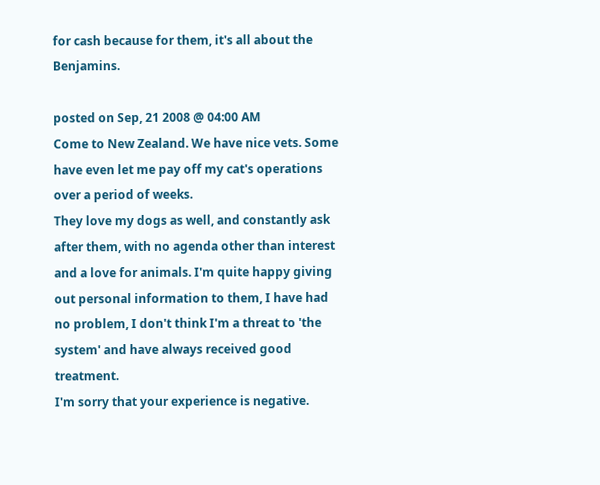for cash because for them, it's all about the Benjamins.

posted on Sep, 21 2008 @ 04:00 AM
Come to New Zealand. We have nice vets. Some have even let me pay off my cat's operations over a period of weeks.
They love my dogs as well, and constantly ask after them, with no agenda other than interest and a love for animals. I'm quite happy giving out personal information to them, I have had no problem, I don't think I'm a threat to 'the system' and have always received good treatment.
I'm sorry that your experience is negative.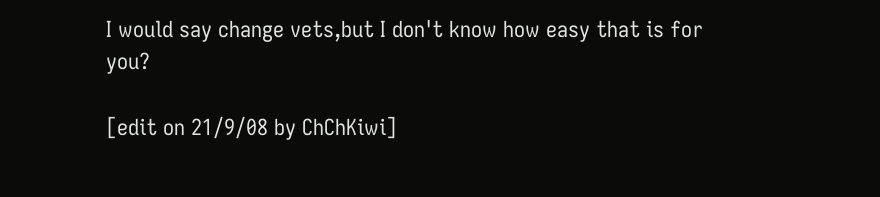I would say change vets,but I don't know how easy that is for you?

[edit on 21/9/08 by ChChKiwi]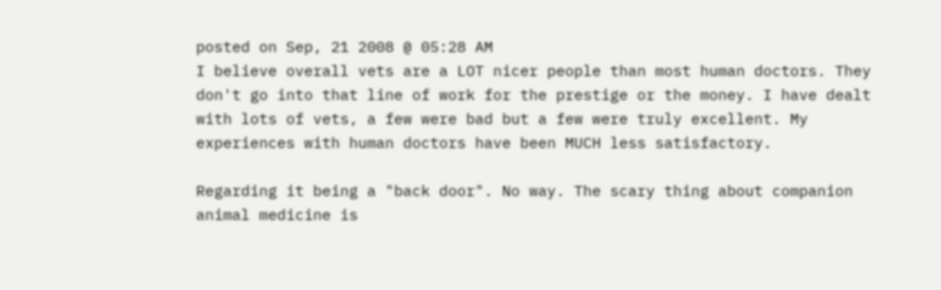posted on Sep, 21 2008 @ 05:28 AM
I believe overall vets are a LOT nicer people than most human doctors. They don't go into that line of work for the prestige or the money. I have dealt with lots of vets, a few were bad but a few were truly excellent. My experiences with human doctors have been MUCH less satisfactory.

Regarding it being a "back door". No way. The scary thing about companion animal medicine is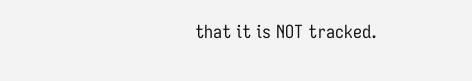that it is NOT tracked.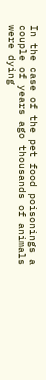In the case of the pet food poisonings a couple of years ago thousands of animals were dying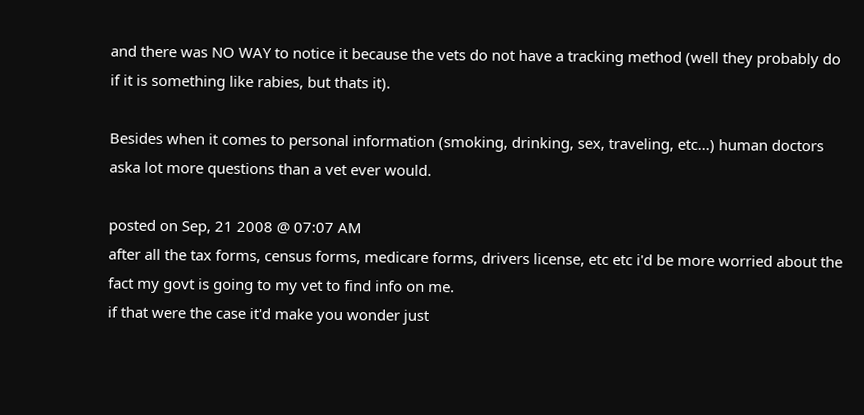and there was NO WAY to notice it because the vets do not have a tracking method (well they probably do if it is something like rabies, but thats it).

Besides when it comes to personal information (smoking, drinking, sex, traveling, etc...) human doctors aska lot more questions than a vet ever would.

posted on Sep, 21 2008 @ 07:07 AM
after all the tax forms, census forms, medicare forms, drivers license, etc etc i'd be more worried about the fact my govt is going to my vet to find info on me.
if that were the case it'd make you wonder just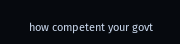how competent your govt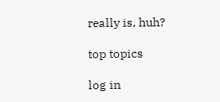really is, huh?

top topics

log in